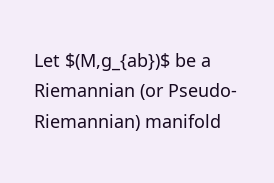Let $(M,g_{ab})$ be a Riemannian (or Pseudo-Riemannian) manifold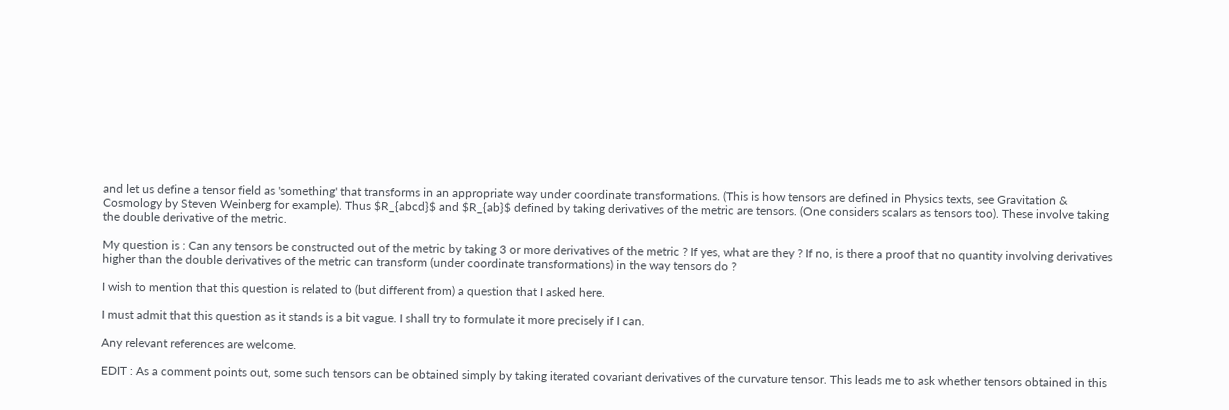and let us define a tensor field as 'something' that transforms in an appropriate way under coordinate transformations. (This is how tensors are defined in Physics texts, see Gravitation & Cosmology by Steven Weinberg for example). Thus $R_{abcd}$ and $R_{ab}$ defined by taking derivatives of the metric are tensors. (One considers scalars as tensors too). These involve taking the double derivative of the metric.

My question is : Can any tensors be constructed out of the metric by taking 3 or more derivatives of the metric ? If yes, what are they ? If no, is there a proof that no quantity involving derivatives higher than the double derivatives of the metric can transform (under coordinate transformations) in the way tensors do ?

I wish to mention that this question is related to (but different from) a question that I asked here.

I must admit that this question as it stands is a bit vague. I shall try to formulate it more precisely if I can.

Any relevant references are welcome.

EDIT : As a comment points out, some such tensors can be obtained simply by taking iterated covariant derivatives of the curvature tensor. This leads me to ask whether tensors obtained in this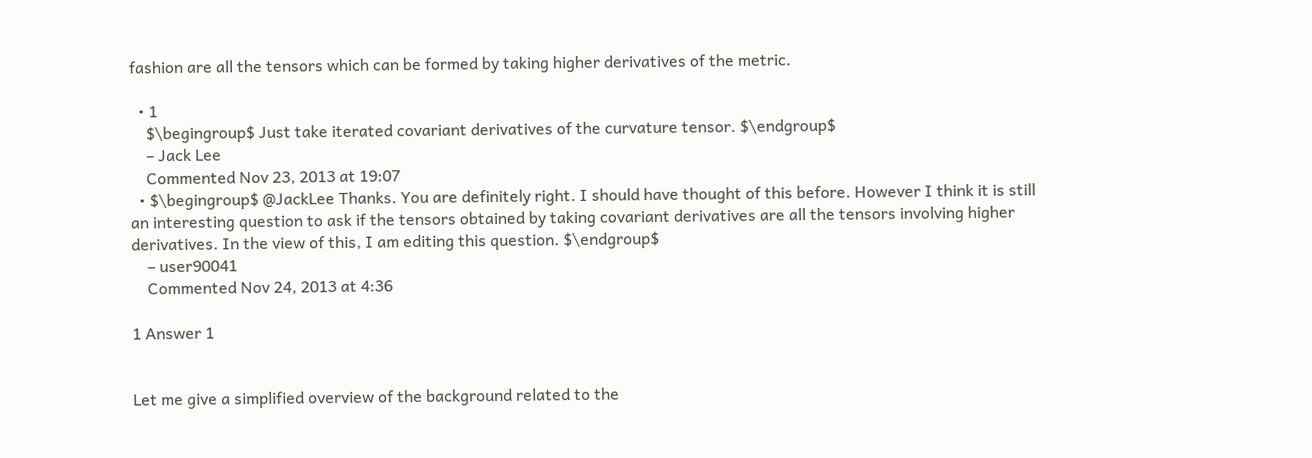fashion are all the tensors which can be formed by taking higher derivatives of the metric.

  • 1
    $\begingroup$ Just take iterated covariant derivatives of the curvature tensor. $\endgroup$
    – Jack Lee
    Commented Nov 23, 2013 at 19:07
  • $\begingroup$ @JackLee Thanks. You are definitely right. I should have thought of this before. However I think it is still an interesting question to ask if the tensors obtained by taking covariant derivatives are all the tensors involving higher derivatives. In the view of this, I am editing this question. $\endgroup$
    – user90041
    Commented Nov 24, 2013 at 4:36

1 Answer 1


Let me give a simplified overview of the background related to the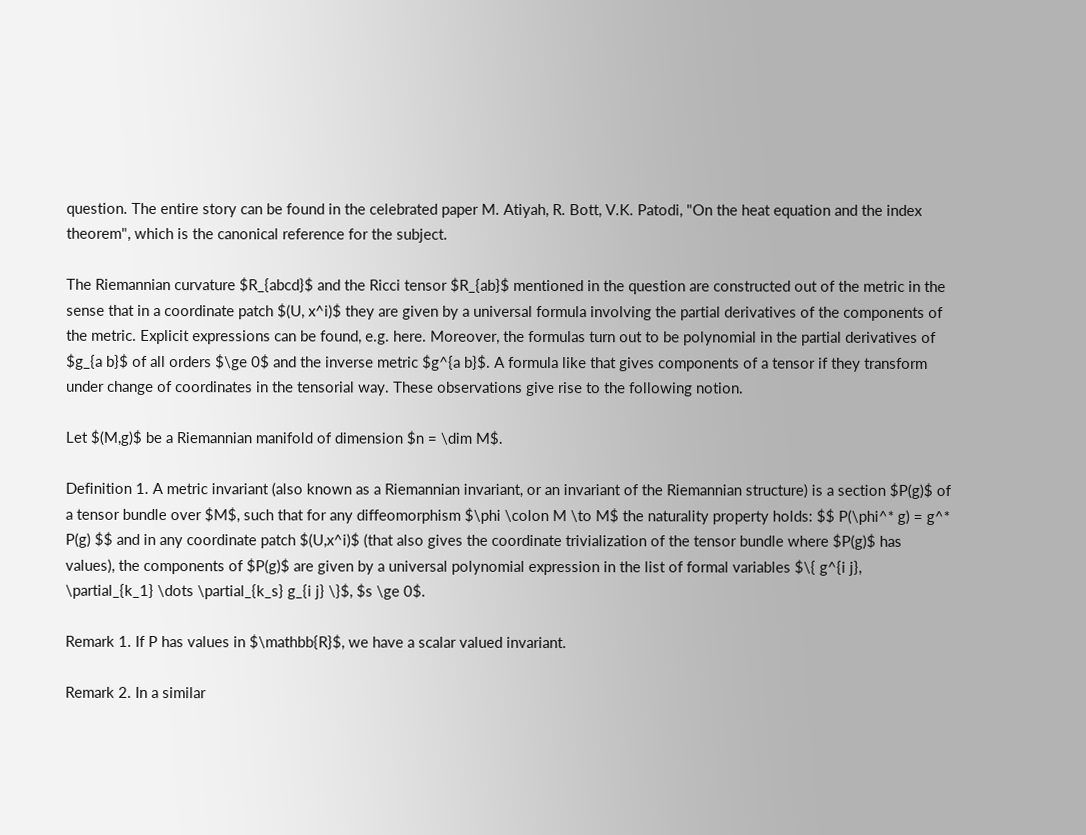question. The entire story can be found in the celebrated paper M. Atiyah, R. Bott, V.K. Patodi, "On the heat equation and the index theorem", which is the canonical reference for the subject.

The Riemannian curvature $R_{abcd}$ and the Ricci tensor $R_{ab}$ mentioned in the question are constructed out of the metric in the sense that in a coordinate patch $(U, x^i)$ they are given by a universal formula involving the partial derivatives of the components of the metric. Explicit expressions can be found, e.g. here. Moreover, the formulas turn out to be polynomial in the partial derivatives of $g_{a b}$ of all orders $\ge 0$ and the inverse metric $g^{a b}$. A formula like that gives components of a tensor if they transform under change of coordinates in the tensorial way. These observations give rise to the following notion.

Let $(M,g)$ be a Riemannian manifold of dimension $n = \dim M$.

Definition 1. A metric invariant (also known as a Riemannian invariant, or an invariant of the Riemannian structure) is a section $P(g)$ of a tensor bundle over $M$, such that for any diffeomorphism $\phi \colon M \to M$ the naturality property holds: $$ P(\phi^* g) = g^* P(g) $$ and in any coordinate patch $(U,x^i)$ (that also gives the coordinate trivialization of the tensor bundle where $P(g)$ has values), the components of $P(g)$ are given by a universal polynomial expression in the list of formal variables $\{ g^{i j}, \partial_{k_1} \dots \partial_{k_s} g_{i j} \}$, $s \ge 0$.

Remark 1. If P has values in $\mathbb{R}$, we have a scalar valued invariant.

Remark 2. In a similar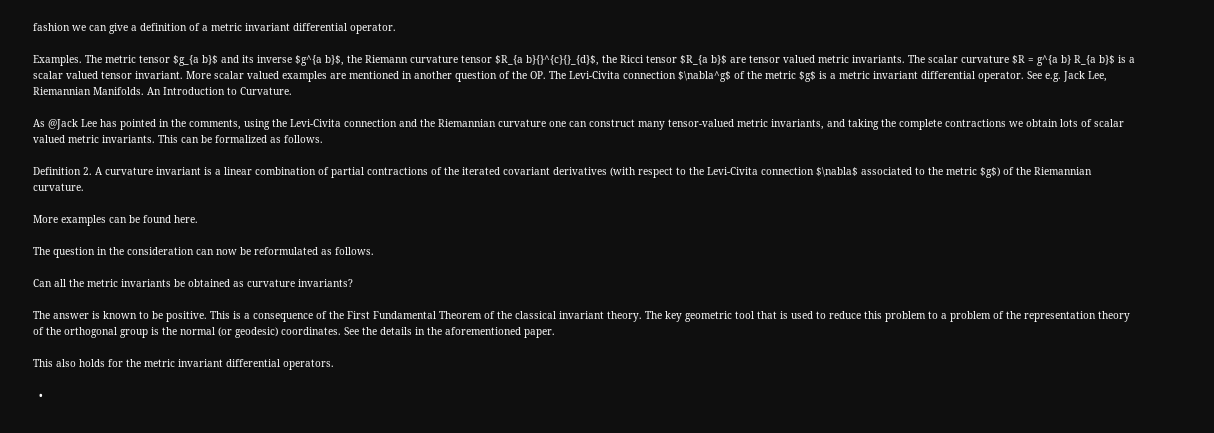fashion we can give a definition of a metric invariant differential operator.

Examples. The metric tensor $g_{a b}$ and its inverse $g^{a b}$, the Riemann curvature tensor $R_{a b}{}^{c}{}_{d}$, the Ricci tensor $R_{a b}$ are tensor valued metric invariants. The scalar curvature $R = g^{a b} R_{a b}$ is a scalar valued tensor invariant. More scalar valued examples are mentioned in another question of the OP. The Levi-Civita connection $\nabla^g$ of the metric $g$ is a metric invariant differential operator. See e.g. Jack Lee, Riemannian Manifolds. An Introduction to Curvature.

As @Jack Lee has pointed in the comments, using the Levi-Civita connection and the Riemannian curvature one can construct many tensor-valued metric invariants, and taking the complete contractions we obtain lots of scalar valued metric invariants. This can be formalized as follows.

Definition 2. A curvature invariant is a linear combination of partial contractions of the iterated covariant derivatives (with respect to the Levi-Civita connection $\nabla$ associated to the metric $g$) of the Riemannian curvature.

More examples can be found here.

The question in the consideration can now be reformulated as follows.

Can all the metric invariants be obtained as curvature invariants?

The answer is known to be positive. This is a consequence of the First Fundamental Theorem of the classical invariant theory. The key geometric tool that is used to reduce this problem to a problem of the representation theory of the orthogonal group is the normal (or geodesic) coordinates. See the details in the aforementioned paper.

This also holds for the metric invariant differential operators.

  •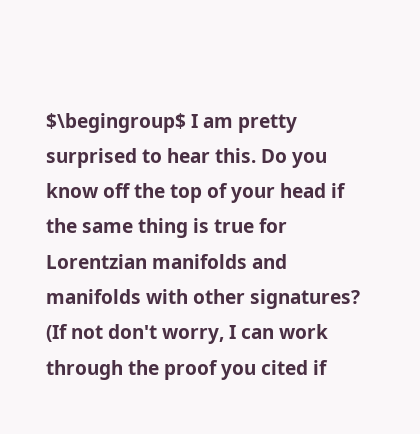$\begingroup$ I am pretty surprised to hear this. Do you know off the top of your head if the same thing is true for Lorentzian manifolds and manifolds with other signatures? (If not don't worry, I can work through the proof you cited if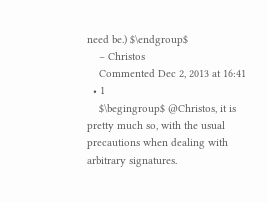need be.) $\endgroup$
    – Christos
    Commented Dec 2, 2013 at 16:41
  • 1
    $\begingroup$ @Christos, it is pretty much so, with the usual precautions when dealing with arbitrary signatures.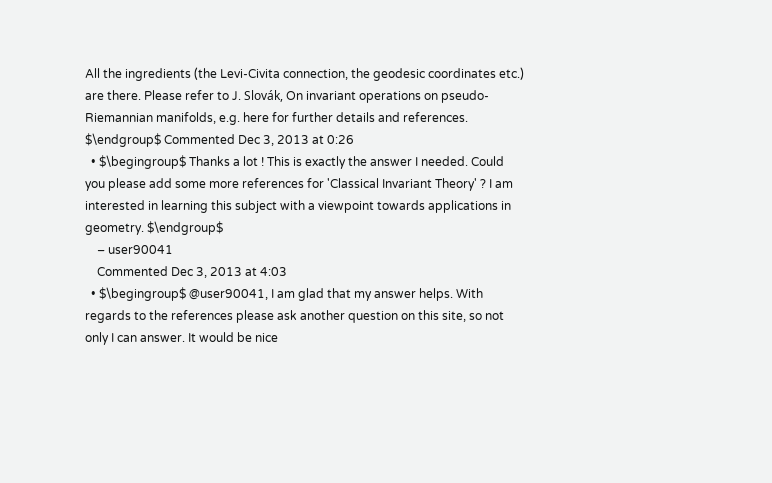All the ingredients (the Levi-Civita connection, the geodesic coordinates etc.) are there. Please refer to J. Slovák, On invariant operations on pseudo-Riemannian manifolds, e.g. here for further details and references. $\endgroup$ Commented Dec 3, 2013 at 0:26
  • $\begingroup$ Thanks a lot ! This is exactly the answer I needed. Could you please add some more references for 'Classical Invariant Theory' ? I am interested in learning this subject with a viewpoint towards applications in geometry. $\endgroup$
    – user90041
    Commented Dec 3, 2013 at 4:03
  • $\begingroup$ @user90041, I am glad that my answer helps. With regards to the references please ask another question on this site, so not only I can answer. It would be nice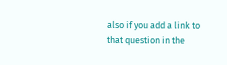also if you add a link to that question in the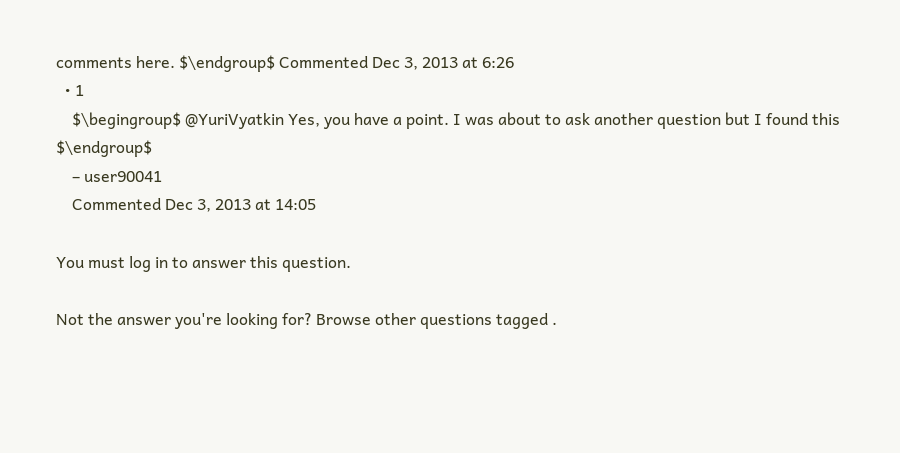comments here. $\endgroup$ Commented Dec 3, 2013 at 6:26
  • 1
    $\begingroup$ @YuriVyatkin Yes, you have a point. I was about to ask another question but I found this $\endgroup$
    – user90041
    Commented Dec 3, 2013 at 14:05

You must log in to answer this question.

Not the answer you're looking for? Browse other questions tagged .